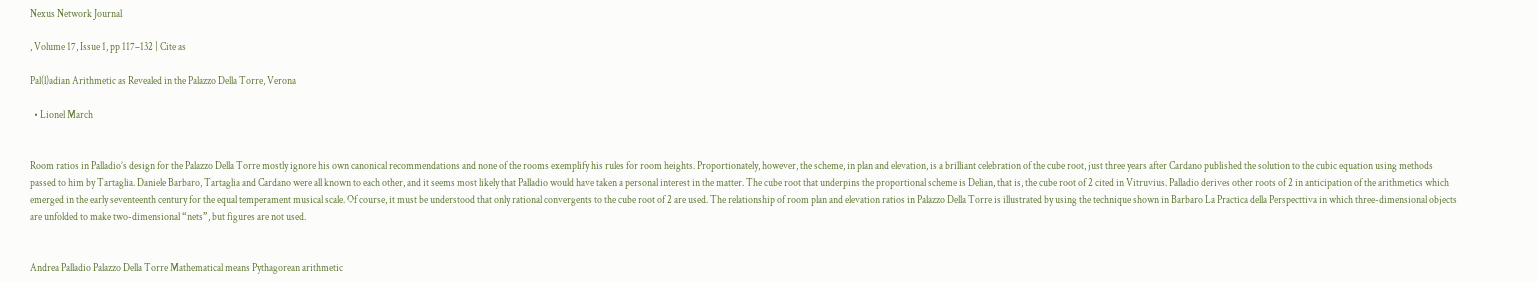Nexus Network Journal

, Volume 17, Issue 1, pp 117–132 | Cite as

Pal(l)adian Arithmetic as Revealed in the Palazzo Della Torre, Verona

  • Lionel March


Room ratios in Palladio’s design for the Palazzo Della Torre mostly ignore his own canonical recommendations and none of the rooms exemplify his rules for room heights. Proportionately, however, the scheme, in plan and elevation, is a brilliant celebration of the cube root, just three years after Cardano published the solution to the cubic equation using methods passed to him by Tartaglia. Daniele Barbaro, Tartaglia and Cardano were all known to each other, and it seems most likely that Palladio would have taken a personal interest in the matter. The cube root that underpins the proportional scheme is Delian, that is, the cube root of 2 cited in Vitruvius. Palladio derives other roots of 2 in anticipation of the arithmetics which emerged in the early seventeenth century for the equal temperament musical scale. Of course, it must be understood that only rational convergents to the cube root of 2 are used. The relationship of room plan and elevation ratios in Palazzo Della Torre is illustrated by using the technique shown in Barbaro La Practica della Perspecttiva in which three-dimensional objects are unfolded to make two-dimensional “nets”, but figures are not used.


Andrea Palladio Palazzo Della Torre Mathematical means Pythagorean arithmetic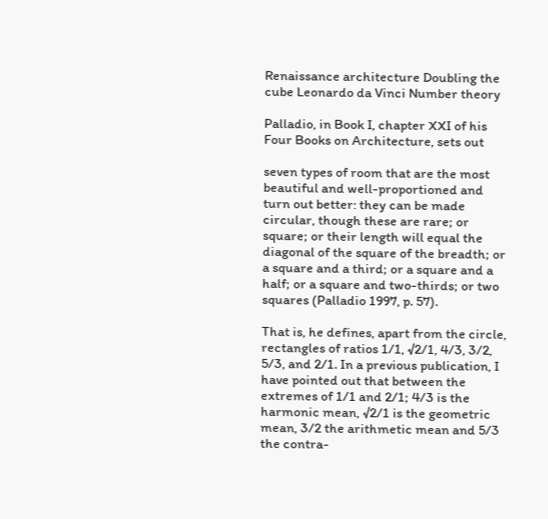Renaissance architecture Doubling the cube Leonardo da Vinci Number theory

Palladio, in Book I, chapter XXI of his Four Books on Architecture, sets out

seven types of room that are the most beautiful and well-proportioned and turn out better: they can be made circular, though these are rare; or square; or their length will equal the diagonal of the square of the breadth; or a square and a third; or a square and a half; or a square and two-thirds; or two squares (Palladio 1997, p. 57).

That is, he defines, apart from the circle, rectangles of ratios 1/1, √2/1, 4/3, 3/2, 5/3, and 2/1. In a previous publication, I have pointed out that between the extremes of 1/1 and 2/1; 4/3 is the harmonic mean, √2/1 is the geometric mean, 3/2 the arithmetic mean and 5/3 the contra-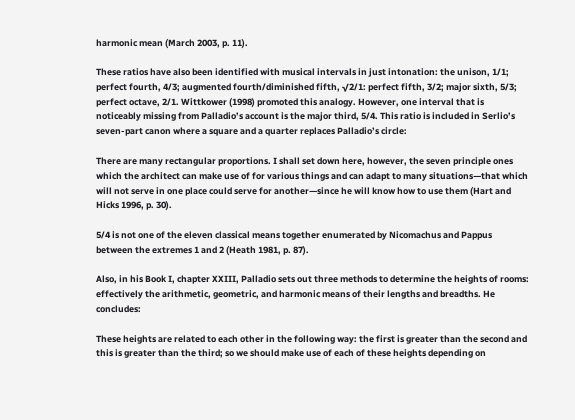harmonic mean (March 2003, p. 11).

These ratios have also been identified with musical intervals in just intonation: the unison, 1/1; perfect fourth, 4/3; augmented fourth/diminished fifth, √2/1: perfect fifth, 3/2; major sixth, 5/3; perfect octave, 2/1. Wittkower (1998) promoted this analogy. However, one interval that is noticeably missing from Palladio’s account is the major third, 5/4. This ratio is included in Serlio’s seven-part canon where a square and a quarter replaces Palladio’s circle:

There are many rectangular proportions. I shall set down here, however, the seven principle ones which the architect can make use of for various things and can adapt to many situations—that which will not serve in one place could serve for another—since he will know how to use them (Hart and Hicks 1996, p. 30).

5/4 is not one of the eleven classical means together enumerated by Nicomachus and Pappus between the extremes 1 and 2 (Heath 1981, p. 87).

Also, in his Book I, chapter XXIII, Palladio sets out three methods to determine the heights of rooms: effectively the arithmetic, geometric, and harmonic means of their lengths and breadths. He concludes:

These heights are related to each other in the following way: the first is greater than the second and this is greater than the third; so we should make use of each of these heights depending on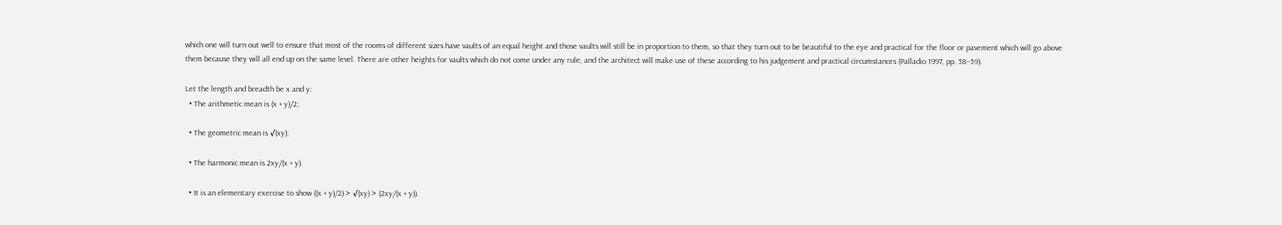which one will turn out well to ensure that most of the rooms of different sizes have vaults of an equal height and those vaults will still be in proportion to them, so that they turn out to be beautiful to the eye and practical for the floor or pavement which will go above them because they will all end up on the same level. There are other heights for vaults which do not come under any rule, and the architect will make use of these according to his judgement and practical circumstances (Palladio 1997, pp. 58–59).

Let the length and breadth be x and y:
  • The arithmetic mean is (x + y)/2;

  • The geometric mean is √(xy);

  • The harmonic mean is 2xy/(x + y).

  • It is an elementary exercise to show ((x + y)/2) > √(xy) > (2xy/(x + y)).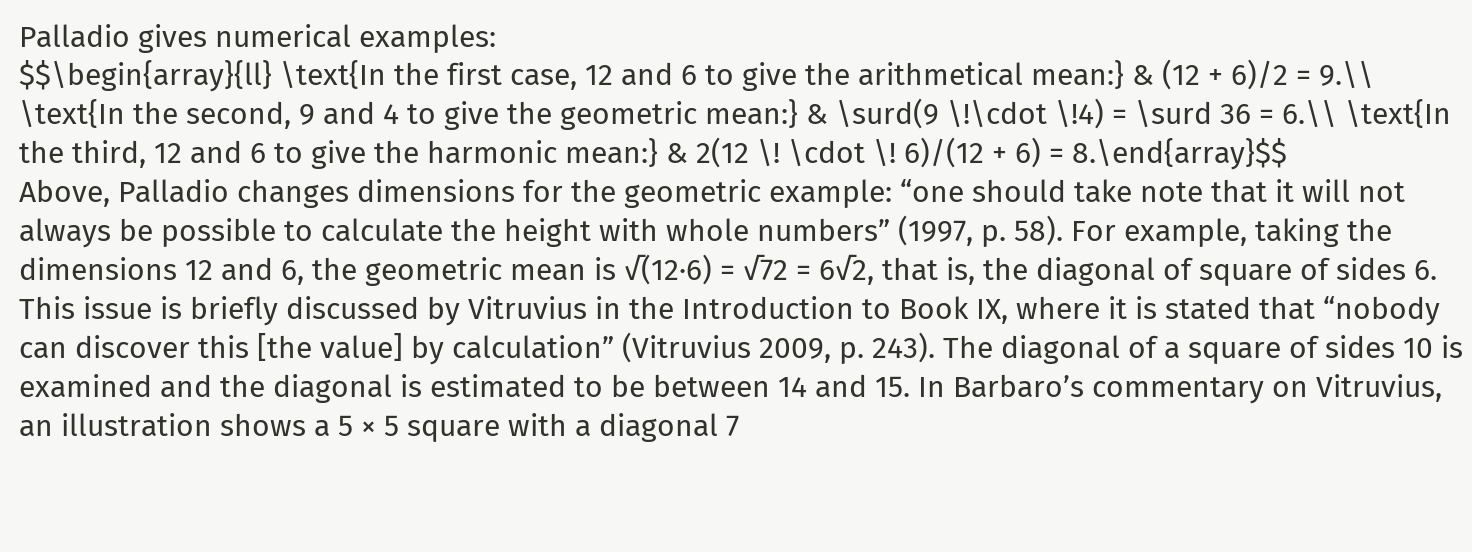Palladio gives numerical examples:
$$\begin{array}{ll} \text{In the first case, 12 and 6 to give the arithmetical mean:} & (12 + 6)/2 = 9.\\ \text{In the second, 9 and 4 to give the geometric mean:} & \surd(9 \!\cdot \!4) = \surd 36 = 6.\\ \text{In the third, 12 and 6 to give the harmonic mean:} & 2(12 \! \cdot \! 6)/(12 + 6) = 8.\end{array}$$
Above, Palladio changes dimensions for the geometric example: “one should take note that it will not always be possible to calculate the height with whole numbers” (1997, p. 58). For example, taking the dimensions 12 and 6, the geometric mean is √(12·6) = √72 = 6√2, that is, the diagonal of square of sides 6. This issue is briefly discussed by Vitruvius in the Introduction to Book IX, where it is stated that “nobody can discover this [the value] by calculation” (Vitruvius 2009, p. 243). The diagonal of a square of sides 10 is examined and the diagonal is estimated to be between 14 and 15. In Barbaro’s commentary on Vitruvius, an illustration shows a 5 × 5 square with a diagonal 7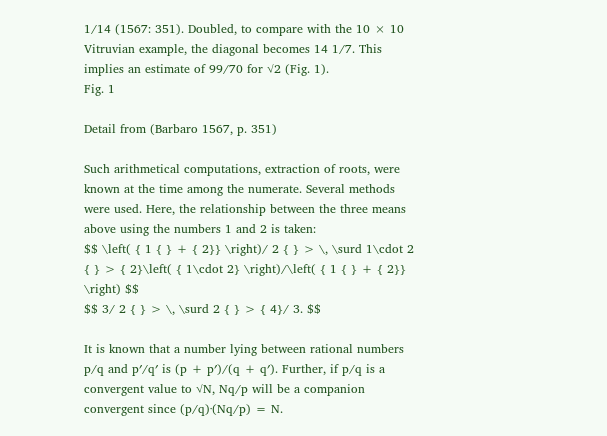1/14 (1567: 351). Doubled, to compare with the 10 × 10 Vitruvian example, the diagonal becomes 14 1/7. This implies an estimate of 99/70 for √2 (Fig. 1).
Fig. 1

Detail from (Barbaro 1567, p. 351)

Such arithmetical computations, extraction of roots, were known at the time among the numerate. Several methods were used. Here, the relationship between the three means above using the numbers 1 and 2 is taken:
$$ \left( { 1 { } + { 2}} \right)/ 2 { } > \, \surd 1\cdot 2 { } > { 2}\left( { 1\cdot 2} \right)/\left( { 1 { } + { 2}} \right) $$
$$ 3/ 2 { } > \, \surd 2 { } > { 4}/ 3. $$

It is known that a number lying between rational numbers p/q and p′/q′ is (p + p′)/(q + q′). Further, if p/q is a convergent value to √N, Nq/p will be a companion convergent since (p/q)·(Nq/p) = N.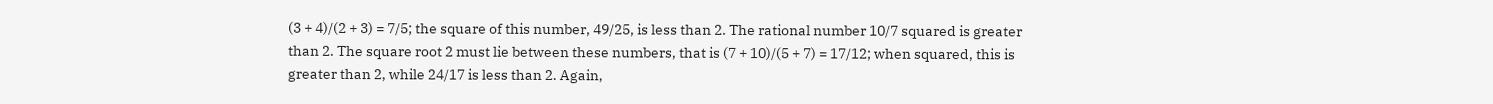(3 + 4)/(2 + 3) = 7/5; the square of this number, 49/25, is less than 2. The rational number 10/7 squared is greater than 2. The square root 2 must lie between these numbers, that is (7 + 10)/(5 + 7) = 17/12; when squared, this is greater than 2, while 24/17 is less than 2. Again,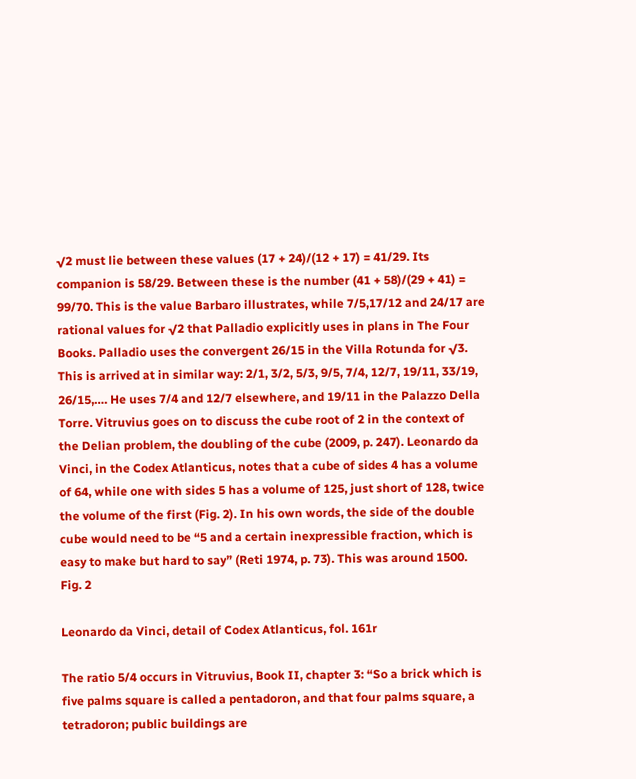√2 must lie between these values (17 + 24)/(12 + 17) = 41/29. Its companion is 58/29. Between these is the number (41 + 58)/(29 + 41) = 99/70. This is the value Barbaro illustrates, while 7/5,17/12 and 24/17 are rational values for √2 that Palladio explicitly uses in plans in The Four Books. Palladio uses the convergent 26/15 in the Villa Rotunda for √3. This is arrived at in similar way: 2/1, 3/2, 5/3, 9/5, 7/4, 12/7, 19/11, 33/19, 26/15,…. He uses 7/4 and 12/7 elsewhere, and 19/11 in the Palazzo Della Torre. Vitruvius goes on to discuss the cube root of 2 in the context of the Delian problem, the doubling of the cube (2009, p. 247). Leonardo da Vinci, in the Codex Atlanticus, notes that a cube of sides 4 has a volume of 64, while one with sides 5 has a volume of 125, just short of 128, twice the volume of the first (Fig. 2). In his own words, the side of the double cube would need to be “5 and a certain inexpressible fraction, which is easy to make but hard to say” (Reti 1974, p. 73). This was around 1500.
Fig. 2

Leonardo da Vinci, detail of Codex Atlanticus, fol. 161r

The ratio 5/4 occurs in Vitruvius, Book II, chapter 3: “So a brick which is five palms square is called a pentadoron, and that four palms square, a tetradoron; public buildings are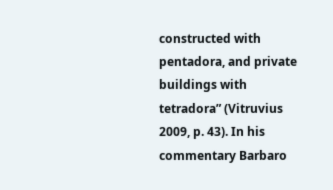constructed with pentadora, and private buildings with tetradora” (Vitruvius 2009, p. 43). In his commentary Barbaro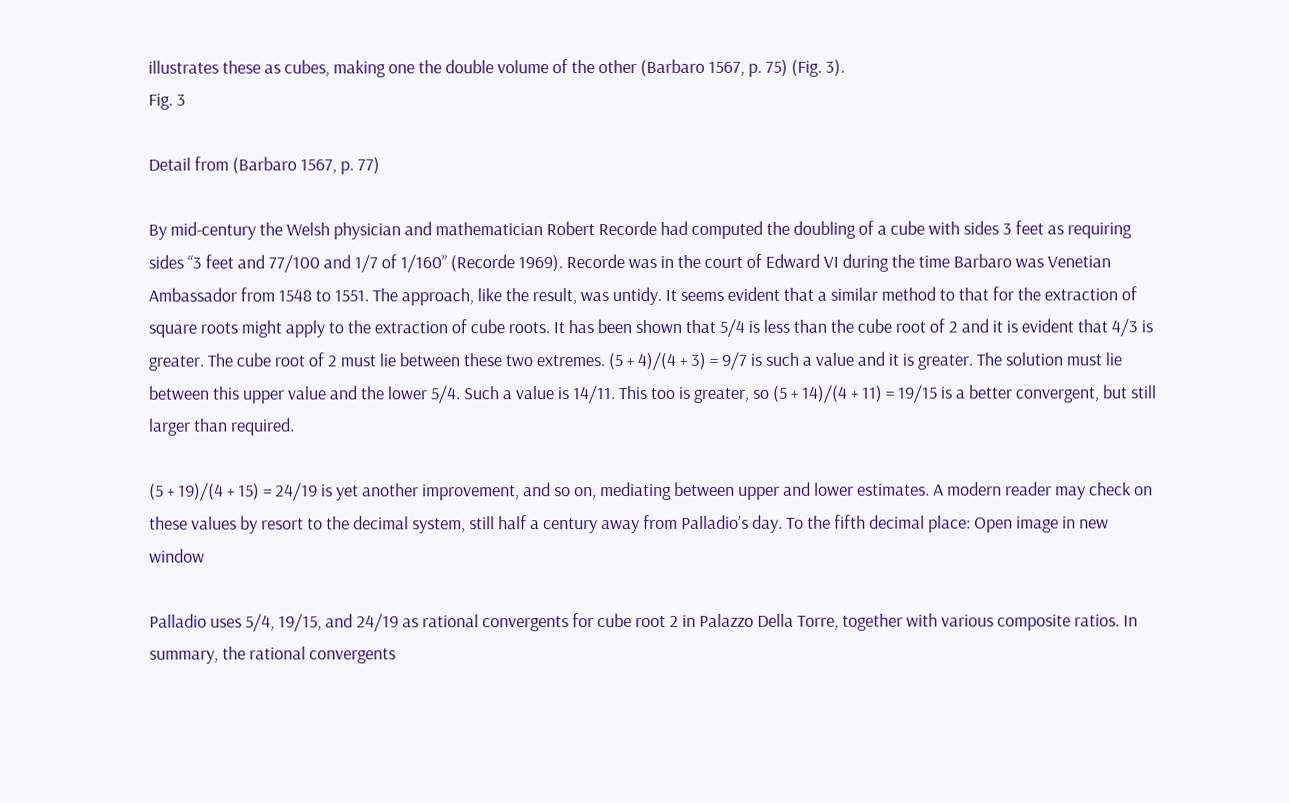illustrates these as cubes, making one the double volume of the other (Barbaro 1567, p. 75) (Fig. 3).
Fig. 3

Detail from (Barbaro 1567, p. 77)

By mid-century the Welsh physician and mathematician Robert Recorde had computed the doubling of a cube with sides 3 feet as requiring sides “3 feet and 77/100 and 1/7 of 1/160” (Recorde 1969). Recorde was in the court of Edward VI during the time Barbaro was Venetian Ambassador from 1548 to 1551. The approach, like the result, was untidy. It seems evident that a similar method to that for the extraction of square roots might apply to the extraction of cube roots. It has been shown that 5/4 is less than the cube root of 2 and it is evident that 4/3 is greater. The cube root of 2 must lie between these two extremes. (5 + 4)/(4 + 3) = 9/7 is such a value and it is greater. The solution must lie between this upper value and the lower 5/4. Such a value is 14/11. This too is greater, so (5 + 14)/(4 + 11) = 19/15 is a better convergent, but still larger than required.

(5 + 19)/(4 + 15) = 24/19 is yet another improvement, and so on, mediating between upper and lower estimates. A modern reader may check on these values by resort to the decimal system, still half a century away from Palladio’s day. To the fifth decimal place: Open image in new window

Palladio uses 5/4, 19/15, and 24/19 as rational convergents for cube root 2 in Palazzo Della Torre, together with various composite ratios. In summary, the rational convergents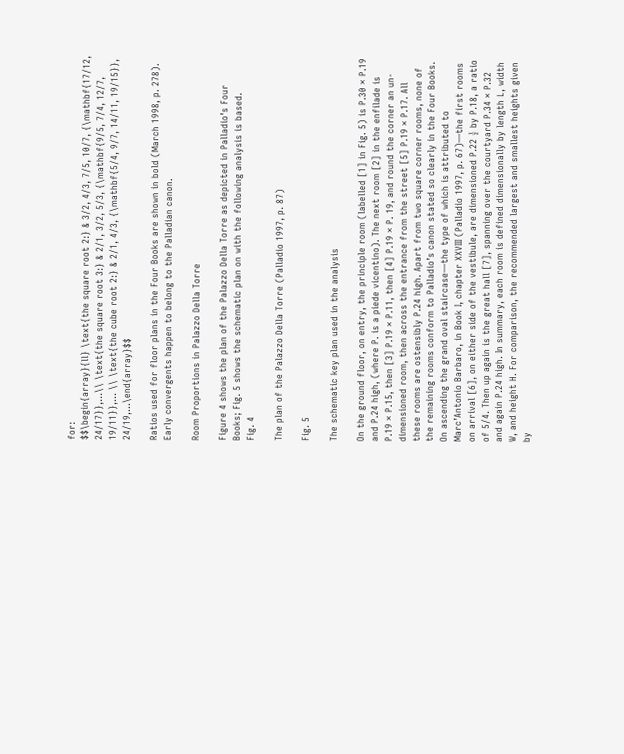for:
$$\begin{array}{ll} \text{the square root 2:} & 3/2, 4/3, 7/5, 10/7, {\mathbf{17/12, 24/17}},...\\ \text{the square root 3:} & 2/1, 3/2, 5/3, {\mathbf{9/5, 7/4, 12/7, 19/11}},... \\ \text{the cube root 2:} & 2/1, 4/3, {\mathbf{5/4, 9/7, 14/11, 19/15}}, 24/19,...\end{array}$$

Ratios used for floor plans in the Four Books are shown in bold (March 1998, p. 278). Early convergents happen to belong to the Palladian canon.

Room Proportions in Palazzo Della Torre

Figure 4 shows the plan of the Palazzo Della Torre as depicted in Palladio’s Four Books; Fig. 5 shows the schematic plan on with the following analysis is based.
Fig. 4

The plan of the Palazzo Della Torre (Palladio 1997, p. 87)

Fig. 5

The schematic key plan used in the analysis

On the ground floor, on entry, the principle room (labelled [1] in Fig. 5) is P.30 × P.19 and P.24 high, (where P. is a piede vicentino). The next room [2] in the enfilade is P.19 × P.15, then [3] P.19 × P.11, then [4] P.19 × P. 19, and round the corner an un-dimensioned room, then across the entrance from the street [5] P.19 × P.17. All these rooms are ostensibly P.24 high. Apart from two square corner rooms, none of the remaining rooms conform to Palladio’s canon stated so clearly in the Four Books. On ascending the grand oval staircase—the type of which is attributed to Marc’Antonio Barbaro, in Book I, chapter XXVIII (Palladio 1997, p. 67)—the first rooms on arrival [6], on either side of the vestibule, are dimensioned P.22 ½ by P.18, a ratio of 5/4. Then up again is the great hall [7], spanning over the courtyard P.34 × P.32 and again P.24 high. In summary, each room is defined dimensionally by length L, width W, and height H. For comparison, the recommended largest and smallest heights given by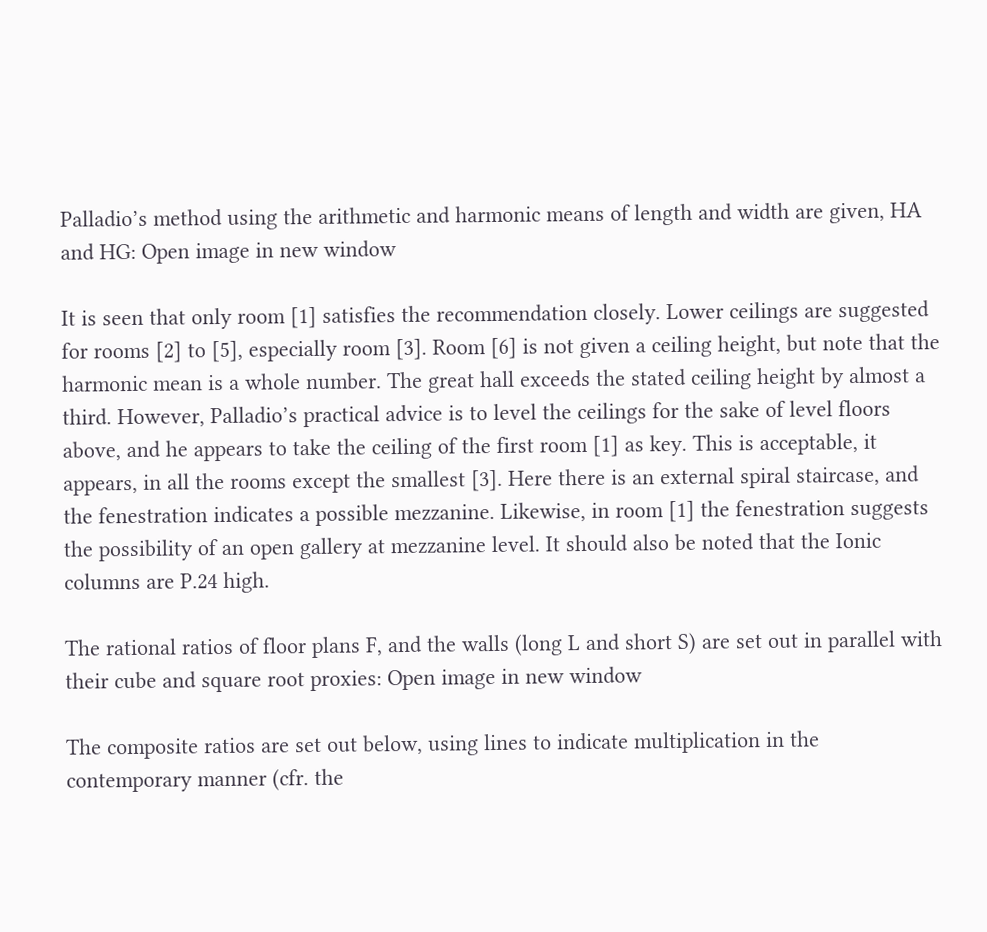Palladio’s method using the arithmetic and harmonic means of length and width are given, HA and HG: Open image in new window

It is seen that only room [1] satisfies the recommendation closely. Lower ceilings are suggested for rooms [2] to [5], especially room [3]. Room [6] is not given a ceiling height, but note that the harmonic mean is a whole number. The great hall exceeds the stated ceiling height by almost a third. However, Palladio’s practical advice is to level the ceilings for the sake of level floors above, and he appears to take the ceiling of the first room [1] as key. This is acceptable, it appears, in all the rooms except the smallest [3]. Here there is an external spiral staircase, and the fenestration indicates a possible mezzanine. Likewise, in room [1] the fenestration suggests the possibility of an open gallery at mezzanine level. It should also be noted that the Ionic columns are P.24 high.

The rational ratios of floor plans F, and the walls (long L and short S) are set out in parallel with their cube and square root proxies: Open image in new window

The composite ratios are set out below, using lines to indicate multiplication in the contemporary manner (cfr. the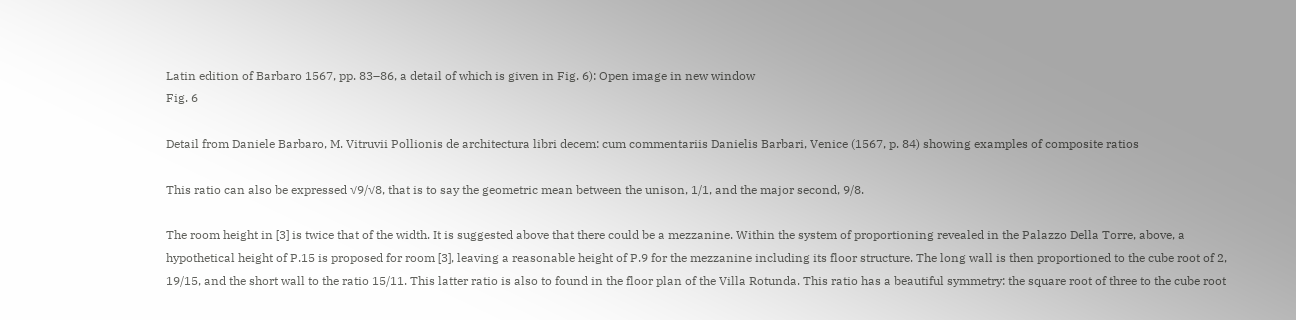Latin edition of Barbaro 1567, pp. 83–86, a detail of which is given in Fig. 6): Open image in new window
Fig. 6

Detail from Daniele Barbaro, M. Vitruvii Pollionis de architectura libri decem: cum commentariis Danielis Barbari, Venice (1567, p. 84) showing examples of composite ratios

This ratio can also be expressed √9/√8, that is to say the geometric mean between the unison, 1/1, and the major second, 9/8.

The room height in [3] is twice that of the width. It is suggested above that there could be a mezzanine. Within the system of proportioning revealed in the Palazzo Della Torre, above, a hypothetical height of P.15 is proposed for room [3], leaving a reasonable height of P.9 for the mezzanine including its floor structure. The long wall is then proportioned to the cube root of 2, 19/15, and the short wall to the ratio 15/11. This latter ratio is also to found in the floor plan of the Villa Rotunda. This ratio has a beautiful symmetry: the square root of three to the cube root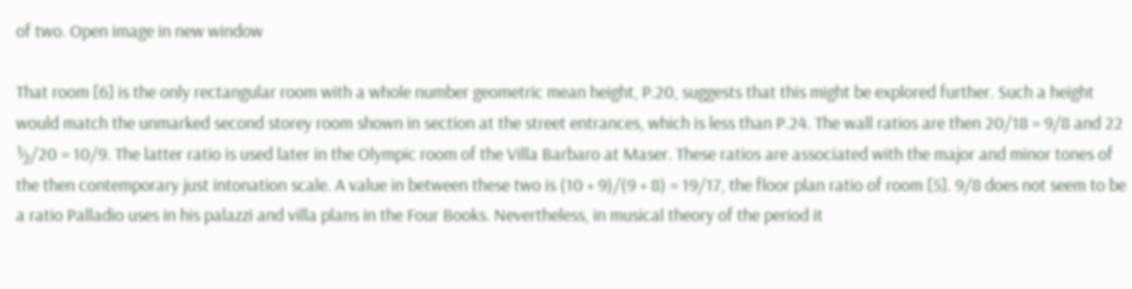of two. Open image in new window

That room [6] is the only rectangular room with a whole number geometric mean height, P.20, suggests that this might be explored further. Such a height would match the unmarked second storey room shown in section at the street entrances, which is less than P.24. The wall ratios are then 20/18 = 9/8 and 22 ½/20 = 10/9. The latter ratio is used later in the Olympic room of the Villa Barbaro at Maser. These ratios are associated with the major and minor tones of the then contemporary just intonation scale. A value in between these two is (10 + 9)/(9 + 8) = 19/17, the floor plan ratio of room [5]. 9/8 does not seem to be a ratio Palladio uses in his palazzi and villa plans in the Four Books. Nevertheless, in musical theory of the period it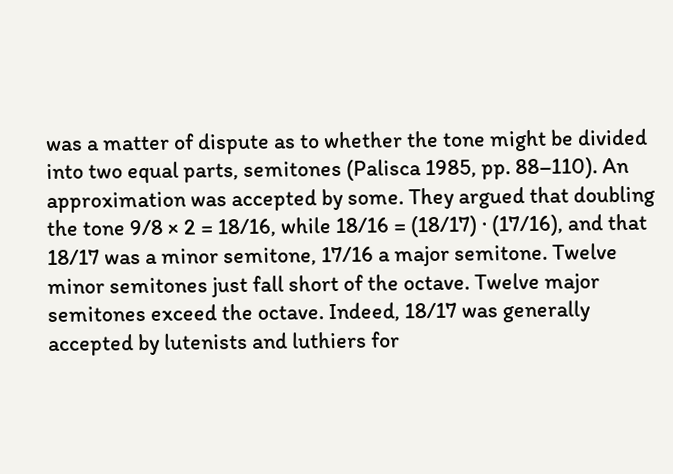was a matter of dispute as to whether the tone might be divided into two equal parts, semitones (Palisca 1985, pp. 88–110). An approximation was accepted by some. They argued that doubling the tone 9/8 × 2 = 18/16, while 18/16 = (18/17) · (17/16), and that 18/17 was a minor semitone, 17/16 a major semitone. Twelve minor semitones just fall short of the octave. Twelve major semitones exceed the octave. Indeed, 18/17 was generally accepted by lutenists and luthiers for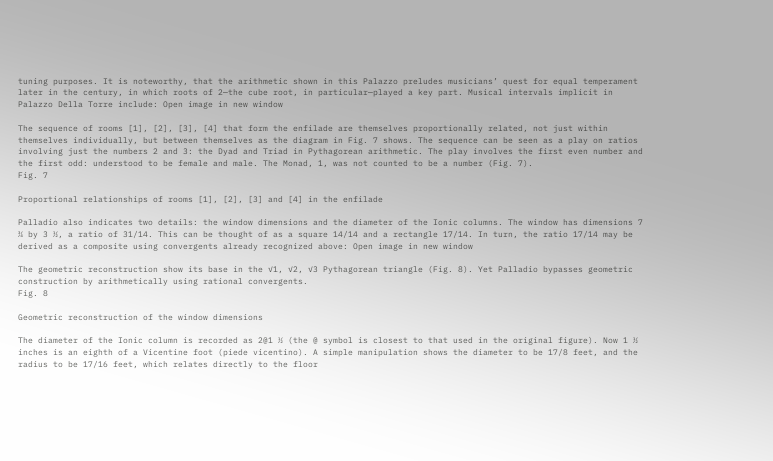tuning purposes. It is noteworthy, that the arithmetic shown in this Palazzo preludes musicians’ quest for equal temperament later in the century, in which roots of 2—the cube root, in particular—played a key part. Musical intervals implicit in Palazzo Della Torre include: Open image in new window

The sequence of rooms [1], [2], [3], [4] that form the enfilade are themselves proportionally related, not just within themselves individually, but between themselves as the diagram in Fig. 7 shows. The sequence can be seen as a play on ratios involving just the numbers 2 and 3: the Dyad and Triad in Pythagorean arithmetic. The play involves the first even number and the first odd: understood to be female and male. The Monad, 1, was not counted to be a number (Fig. 7).
Fig. 7

Proportional relationships of rooms [1], [2], [3] and [4] in the enfilade

Palladio also indicates two details: the window dimensions and the diameter of the Ionic columns. The window has dimensions 7 ¾ by 3 ½, a ratio of 31/14. This can be thought of as a square 14/14 and a rectangle 17/14. In turn, the ratio 17/14 may be derived as a composite using convergents already recognized above: Open image in new window

The geometric reconstruction show its base in the √1, √2, √3 Pythagorean triangle (Fig. 8). Yet Palladio bypasses geometric construction by arithmetically using rational convergents.
Fig. 8

Geometric reconstruction of the window dimensions

The diameter of the Ionic column is recorded as 2@1 ½ (the @ symbol is closest to that used in the original figure). Now 1 ½ inches is an eighth of a Vicentine foot (piede vicentino). A simple manipulation shows the diameter to be 17/8 feet, and the radius to be 17/16 feet, which relates directly to the floor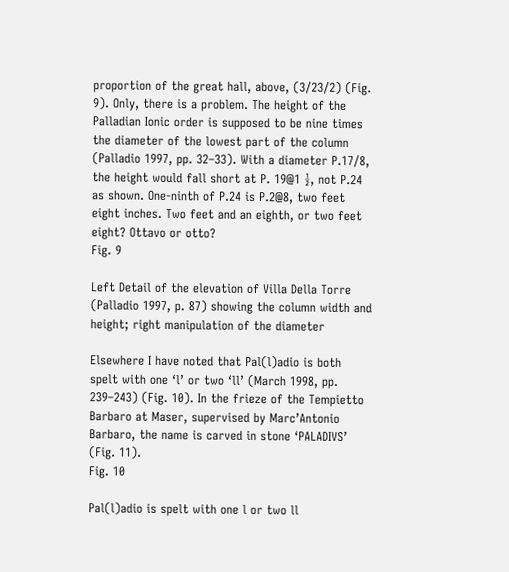proportion of the great hall, above, (3/23/2) (Fig. 9). Only, there is a problem. The height of the Palladian Ionic order is supposed to be nine times the diameter of the lowest part of the column (Palladio 1997, pp. 32–33). With a diameter P.17/8, the height would fall short at P. 19@1 ½, not P.24 as shown. One-ninth of P.24 is P.2@8, two feet eight inches. Two feet and an eighth, or two feet eight? Ottavo or otto?
Fig. 9

Left Detail of the elevation of Villa Della Torre (Palladio 1997, p. 87) showing the column width and height; right manipulation of the diameter

Elsewhere I have noted that Pal(l)adio is both spelt with one ‘l’ or two ‘ll’ (March 1998, pp. 239–243) (Fig. 10). In the frieze of the Tempietto Barbaro at Maser, supervised by Marc’Antonio Barbaro, the name is carved in stone ‘PALADIVS’ (Fig. 11).
Fig. 10

Pal(l)adio is spelt with one l or two ll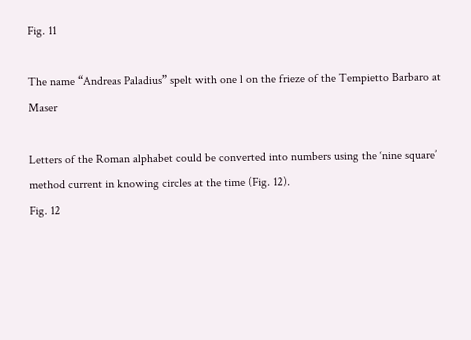Fig. 11

The name “Andreas Paladius” spelt with one l on the frieze of the Tempietto Barbaro at Maser

Letters of the Roman alphabet could be converted into numbers using the ‘nine square’ method current in knowing circles at the time (Fig. 12).
Fig. 12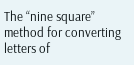The “nine square” method for converting letters of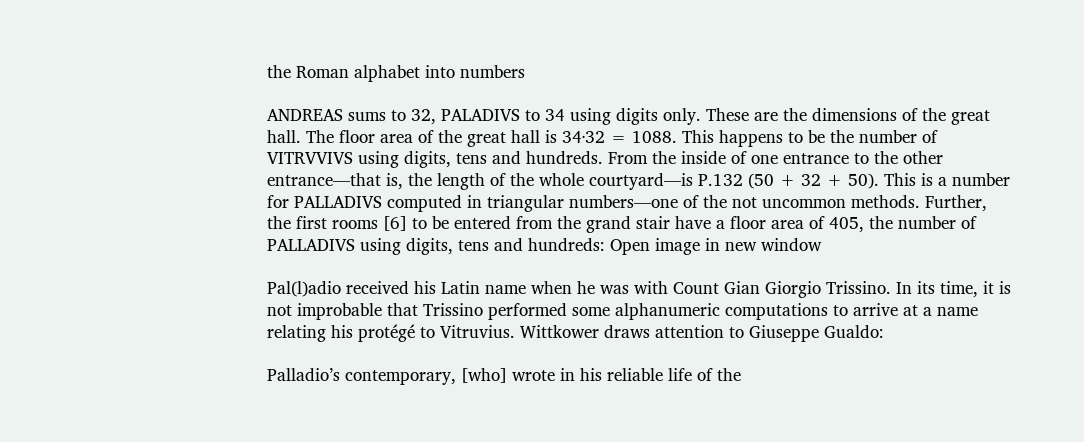the Roman alphabet into numbers

ANDREAS sums to 32, PALADIVS to 34 using digits only. These are the dimensions of the great hall. The floor area of the great hall is 34·32 = 1088. This happens to be the number of VITRVVIVS using digits, tens and hundreds. From the inside of one entrance to the other entrance—that is, the length of the whole courtyard—is P.132 (50 + 32 + 50). This is a number for PALLADIVS computed in triangular numbers—one of the not uncommon methods. Further, the first rooms [6] to be entered from the grand stair have a floor area of 405, the number of PALLADIVS using digits, tens and hundreds: Open image in new window

Pal(l)adio received his Latin name when he was with Count Gian Giorgio Trissino. In its time, it is not improbable that Trissino performed some alphanumeric computations to arrive at a name relating his protégé to Vitruvius. Wittkower draws attention to Giuseppe Gualdo:

Palladio’s contemporary, [who] wrote in his reliable life of the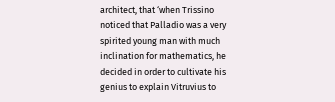architect, that ‘when Trissino noticed that Palladio was a very spirited young man with much inclination for mathematics, he decided in order to cultivate his genius to explain Vitruvius to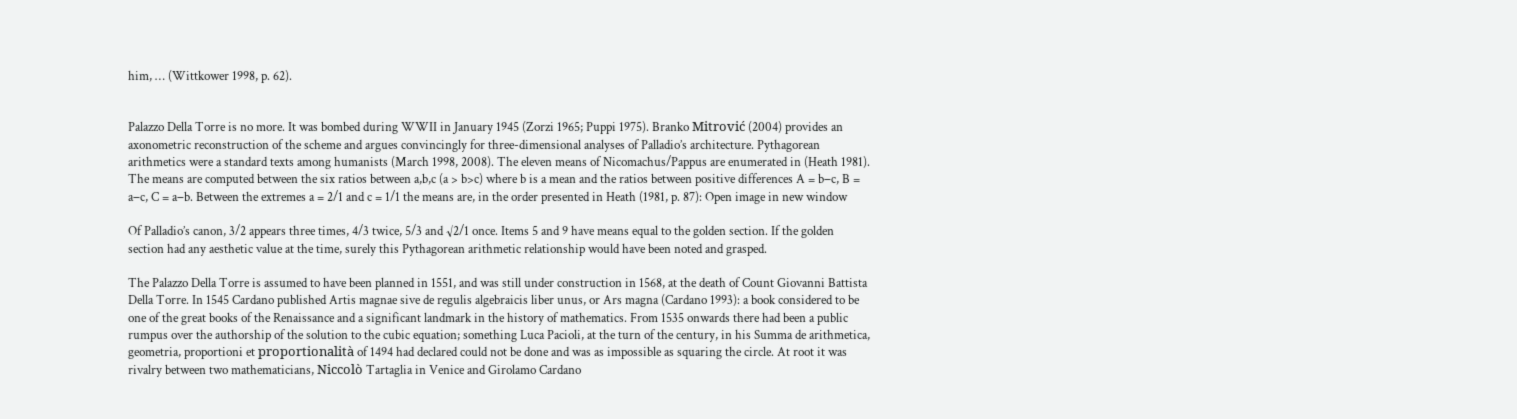him, … (Wittkower 1998, p. 62).


Palazzo Della Torre is no more. It was bombed during WWII in January 1945 (Zorzi 1965; Puppi 1975). Branko Mitrović (2004) provides an axonometric reconstruction of the scheme and argues convincingly for three-dimensional analyses of Palladio’s architecture. Pythagorean arithmetics were a standard texts among humanists (March 1998, 2008). The eleven means of Nicomachus/Pappus are enumerated in (Heath 1981). The means are computed between the six ratios between a,b,c (a > b>c) where b is a mean and the ratios between positive differences A = b−c, B = a−c, C = a−b. Between the extremes a = 2/1 and c = 1/1 the means are, in the order presented in Heath (1981, p. 87): Open image in new window

Of Palladio’s canon, 3/2 appears three times, 4/3 twice, 5/3 and √2/1 once. Items 5 and 9 have means equal to the golden section. If the golden section had any aesthetic value at the time, surely this Pythagorean arithmetic relationship would have been noted and grasped.

The Palazzo Della Torre is assumed to have been planned in 1551, and was still under construction in 1568, at the death of Count Giovanni Battista Della Torre. In 1545 Cardano published Artis magnae sive de regulis algebraicis liber unus, or Ars magna (Cardano 1993): a book considered to be one of the great books of the Renaissance and a significant landmark in the history of mathematics. From 1535 onwards there had been a public rumpus over the authorship of the solution to the cubic equation; something Luca Pacioli, at the turn of the century, in his Summa de arithmetica, geometria, proportioni et proportionalità of 1494 had declared could not be done and was as impossible as squaring the circle. At root it was rivalry between two mathematicians, Niccolò Tartaglia in Venice and Girolamo Cardano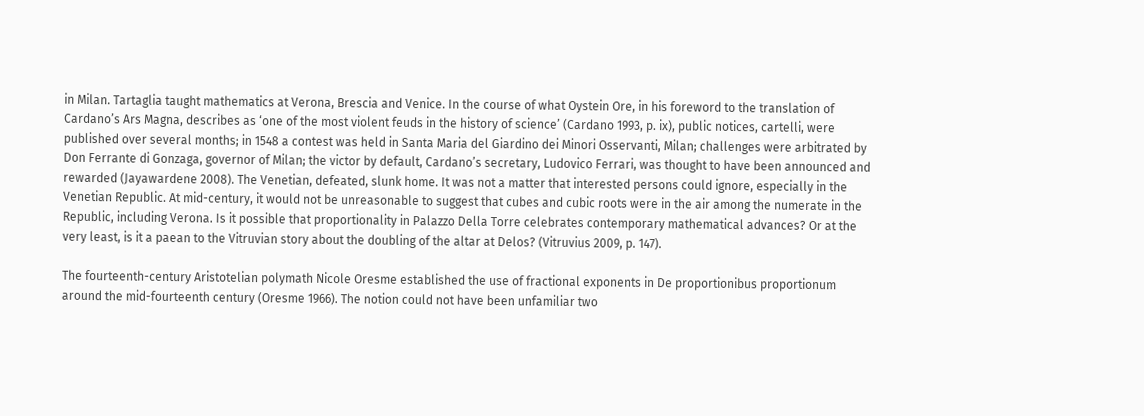in Milan. Tartaglia taught mathematics at Verona, Brescia and Venice. In the course of what Oystein Ore, in his foreword to the translation of Cardano’s Ars Magna, describes as ‘one of the most violent feuds in the history of science’ (Cardano 1993, p. ix), public notices, cartelli, were published over several months; in 1548 a contest was held in Santa Maria del Giardino dei Minori Osservanti, Milan; challenges were arbitrated by Don Ferrante di Gonzaga, governor of Milan; the victor by default, Cardano’s secretary, Ludovico Ferrari, was thought to have been announced and rewarded (Jayawardene 2008). The Venetian, defeated, slunk home. It was not a matter that interested persons could ignore, especially in the Venetian Republic. At mid-century, it would not be unreasonable to suggest that cubes and cubic roots were in the air among the numerate in the Republic, including Verona. Is it possible that proportionality in Palazzo Della Torre celebrates contemporary mathematical advances? Or at the very least, is it a paean to the Vitruvian story about the doubling of the altar at Delos? (Vitruvius 2009, p. 147).

The fourteenth-century Aristotelian polymath Nicole Oresme established the use of fractional exponents in De proportionibus proportionum around the mid-fourteenth century (Oresme 1966). The notion could not have been unfamiliar two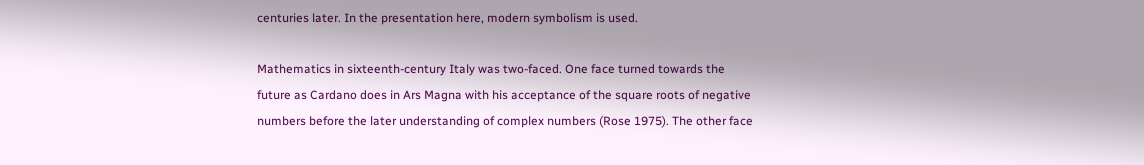centuries later. In the presentation here, modern symbolism is used.

Mathematics in sixteenth-century Italy was two-faced. One face turned towards the future as Cardano does in Ars Magna with his acceptance of the square roots of negative numbers before the later understanding of complex numbers (Rose 1975). The other face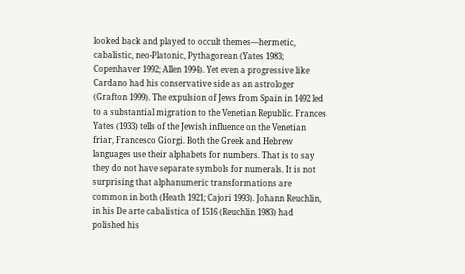looked back and played to occult themes—hermetic, cabalistic, neo-Platonic, Pythagorean (Yates 1983; Copenhaver 1992; Allen 1994). Yet even a progressive like Cardano had his conservative side as an astrologer (Grafton 1999). The expulsion of Jews from Spain in 1492 led to a substantial migration to the Venetian Republic. Frances Yates (1933) tells of the Jewish influence on the Venetian friar, Francesco Giorgi. Both the Greek and Hebrew languages use their alphabets for numbers. That is to say they do not have separate symbols for numerals. It is not surprising that alphanumeric transformations are common in both (Heath 1921; Cajori 1993). Johann Reuchlin, in his De arte cabalistica of 1516 (Reuchlin 1983) had polished his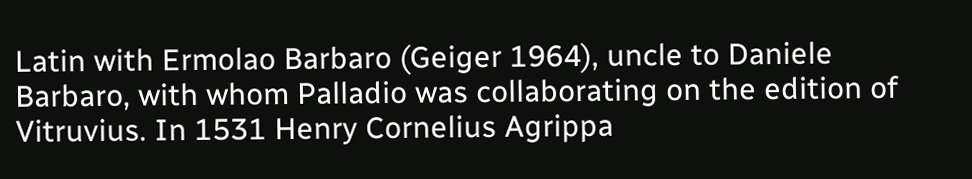Latin with Ermolao Barbaro (Geiger 1964), uncle to Daniele Barbaro, with whom Palladio was collaborating on the edition of Vitruvius. In 1531 Henry Cornelius Agrippa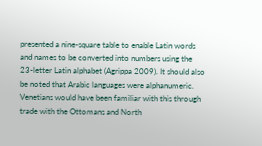presented a nine-square table to enable Latin words and names to be converted into numbers using the 23-letter Latin alphabet (Agrippa 2009). It should also be noted that Arabic languages were alphanumeric. Venetians would have been familiar with this through trade with the Ottomans and North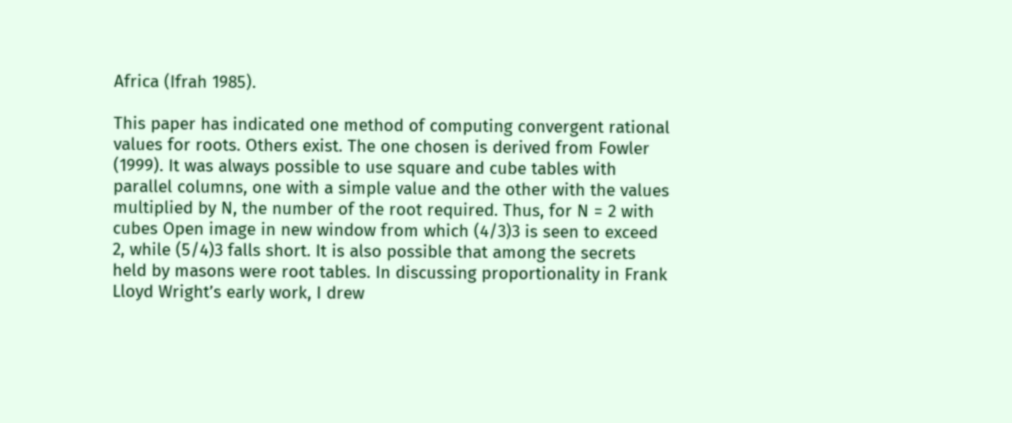Africa (Ifrah 1985).

This paper has indicated one method of computing convergent rational values for roots. Others exist. The one chosen is derived from Fowler (1999). It was always possible to use square and cube tables with parallel columns, one with a simple value and the other with the values multiplied by N, the number of the root required. Thus, for N = 2 with cubes Open image in new window from which (4/3)3 is seen to exceed 2, while (5/4)3 falls short. It is also possible that among the secrets held by masons were root tables. In discussing proportionality in Frank Lloyd Wright’s early work, I drew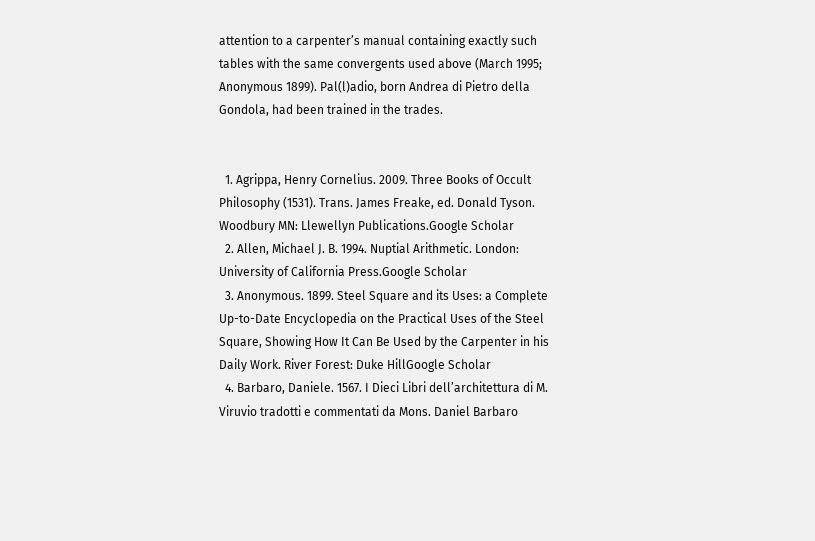attention to a carpenter’s manual containing exactly such tables with the same convergents used above (March 1995; Anonymous 1899). Pal(l)adio, born Andrea di Pietro della Gondola, had been trained in the trades.


  1. Agrippa, Henry Cornelius. 2009. Three Books of Occult Philosophy (1531). Trans. James Freake, ed. Donald Tyson. Woodbury MN: Llewellyn Publications.Google Scholar
  2. Allen, Michael J. B. 1994. Nuptial Arithmetic. London: University of California Press.Google Scholar
  3. Anonymous. 1899. Steel Square and its Uses: a Complete Up-to-Date Encyclopedia on the Practical Uses of the Steel Square, Showing How It Can Be Used by the Carpenter in his Daily Work. River Forest: Duke HillGoogle Scholar
  4. Barbaro, Daniele. 1567. I Dieci Libri dell’architettura di M. Viruvio tradotti e commentati da Mons. Daniel Barbaro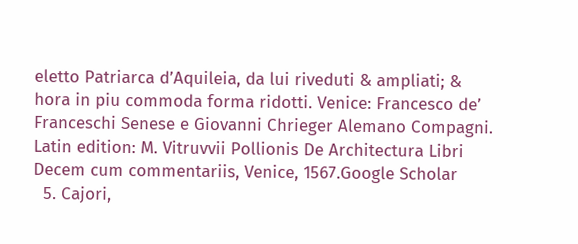eletto Patriarca d’Aquileia, da lui riveduti & ampliati; & hora in piu commoda forma ridotti. Venice: Francesco de’ Franceschi Senese e Giovanni Chrieger Alemano Compagni. Latin edition: M. Vitruvvii Pollionis De Architectura Libri Decem cum commentariis, Venice, 1567.Google Scholar
  5. Cajori,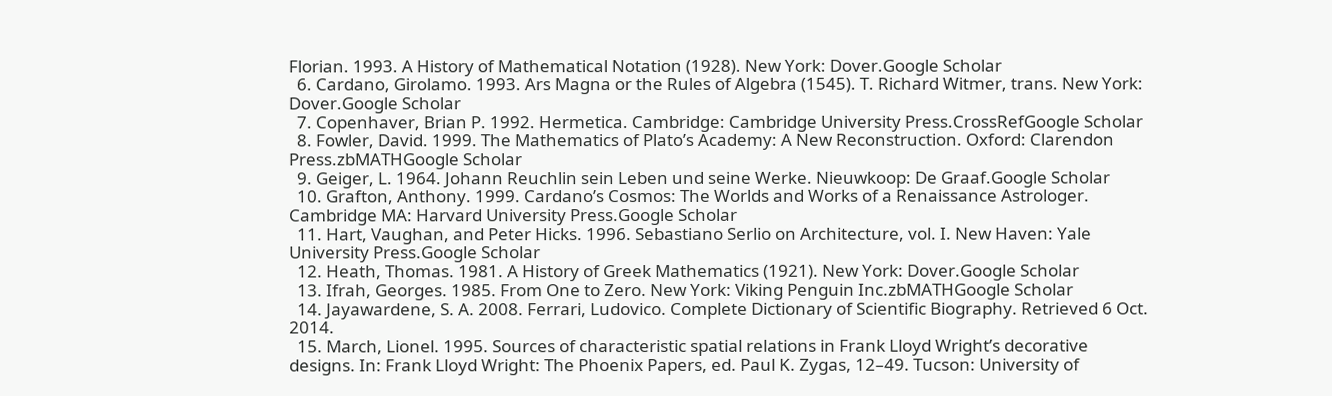Florian. 1993. A History of Mathematical Notation (1928). New York: Dover.Google Scholar
  6. Cardano, Girolamo. 1993. Ars Magna or the Rules of Algebra (1545). T. Richard Witmer, trans. New York: Dover.Google Scholar
  7. Copenhaver, Brian P. 1992. Hermetica. Cambridge: Cambridge University Press.CrossRefGoogle Scholar
  8. Fowler, David. 1999. The Mathematics of Plato’s Academy: A New Reconstruction. Oxford: Clarendon Press.zbMATHGoogle Scholar
  9. Geiger, L. 1964. Johann Reuchlin sein Leben und seine Werke. Nieuwkoop: De Graaf.Google Scholar
  10. Grafton, Anthony. 1999. Cardano’s Cosmos: The Worlds and Works of a Renaissance Astrologer. Cambridge MA: Harvard University Press.Google Scholar
  11. Hart, Vaughan, and Peter Hicks. 1996. Sebastiano Serlio on Architecture, vol. I. New Haven: Yale University Press.Google Scholar
  12. Heath, Thomas. 1981. A History of Greek Mathematics (1921). New York: Dover.Google Scholar
  13. Ifrah, Georges. 1985. From One to Zero. New York: Viking Penguin Inc.zbMATHGoogle Scholar
  14. Jayawardene, S. A. 2008. Ferrari, Ludovico. Complete Dictionary of Scientific Biography. Retrieved 6 Oct. 2014.
  15. March, Lionel. 1995. Sources of characteristic spatial relations in Frank Lloyd Wright’s decorative designs. In: Frank Lloyd Wright: The Phoenix Papers, ed. Paul K. Zygas, 12–49. Tucson: University of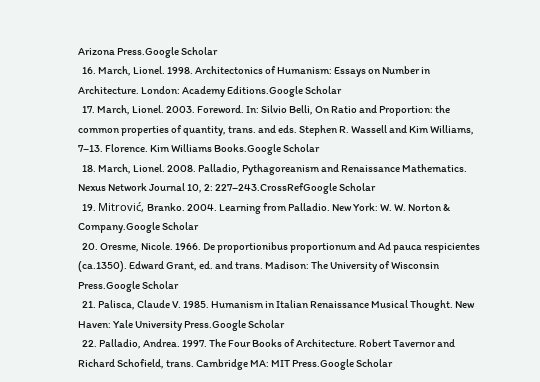Arizona Press.Google Scholar
  16. March, Lionel. 1998. Architectonics of Humanism: Essays on Number in Architecture. London: Academy Editions.Google Scholar
  17. March, Lionel. 2003. Foreword. In: Silvio Belli, On Ratio and Proportion: the common properties of quantity, trans. and eds. Stephen R. Wassell and Kim Williams, 7–13. Florence. Kim Williams Books.Google Scholar
  18. March, Lionel. 2008. Palladio, Pythagoreanism and Renaissance Mathematics. Nexus Network Journal 10, 2: 227–243.CrossRefGoogle Scholar
  19. Mitrović, Branko. 2004. Learning from Palladio. New York: W. W. Norton & Company.Google Scholar
  20. Oresme, Nicole. 1966. De proportionibus proportionum and Ad pauca respicientes (ca.1350). Edward Grant, ed. and trans. Madison: The University of Wisconsin Press.Google Scholar
  21. Palisca, Claude V. 1985. Humanism in Italian Renaissance Musical Thought. New Haven: Yale University Press.Google Scholar
  22. Palladio, Andrea. 1997. The Four Books of Architecture. Robert Tavernor and Richard Schofield, trans. Cambridge MA: MIT Press.Google Scholar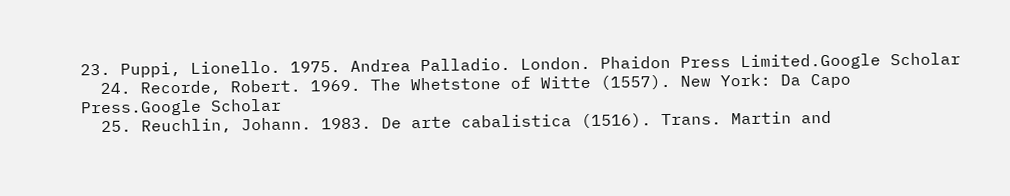23. Puppi, Lionello. 1975. Andrea Palladio. London. Phaidon Press Limited.Google Scholar
  24. Recorde, Robert. 1969. The Whetstone of Witte (1557). New York: Da Capo Press.Google Scholar
  25. Reuchlin, Johann. 1983. De arte cabalistica (1516). Trans. Martin and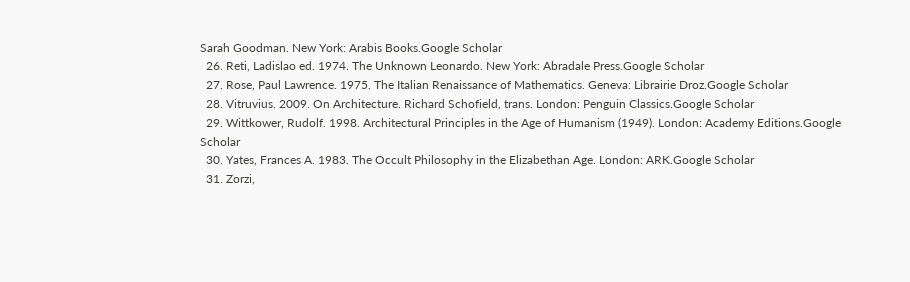Sarah Goodman. New York: Arabis Books.Google Scholar
  26. Reti, Ladislao ed. 1974. The Unknown Leonardo. New York: Abradale Press.Google Scholar
  27. Rose, Paul Lawrence. 1975. The Italian Renaissance of Mathematics. Geneva: Librairie Droz.Google Scholar
  28. Vitruvius. 2009. On Architecture. Richard Schofield, trans. London: Penguin Classics.Google Scholar
  29. Wittkower, Rudolf. 1998. Architectural Principles in the Age of Humanism (1949). London: Academy Editions.Google Scholar
  30. Yates, Frances A. 1983. The Occult Philosophy in the Elizabethan Age. London: ARK.Google Scholar
  31. Zorzi,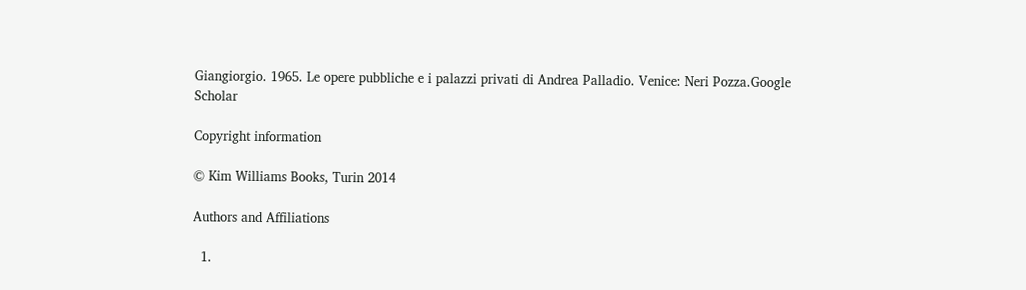Giangiorgio. 1965. Le opere pubbliche e i palazzi privati di Andrea Palladio. Venice: Neri Pozza.Google Scholar

Copyright information

© Kim Williams Books, Turin 2014

Authors and Affiliations

  1.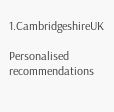1.CambridgeshireUK

Personalised recommendations